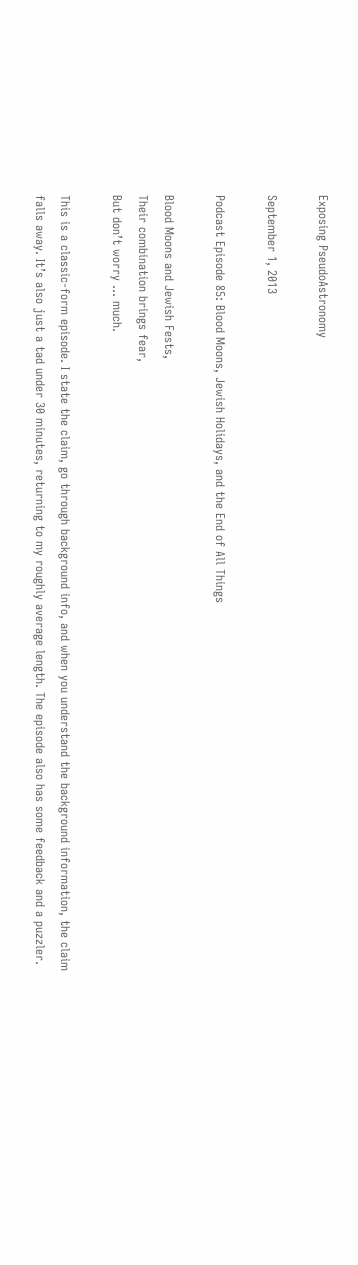Exposing PseudoAstronomy

September 1, 2013

Podcast Episode 85: Blood Moons, Jewish Holidays, and the End of All Things

Blood Moons and Jewish Fests,
Their combination brings fear,
But don’t worry … much.

This is a classic-form episode. I state the claim, go through background info, and when you understand the background information, the claim falls away. It’s also just a tad under 30 minutes, returning to my roughly average length. The episode also has some feedback and a puzzler.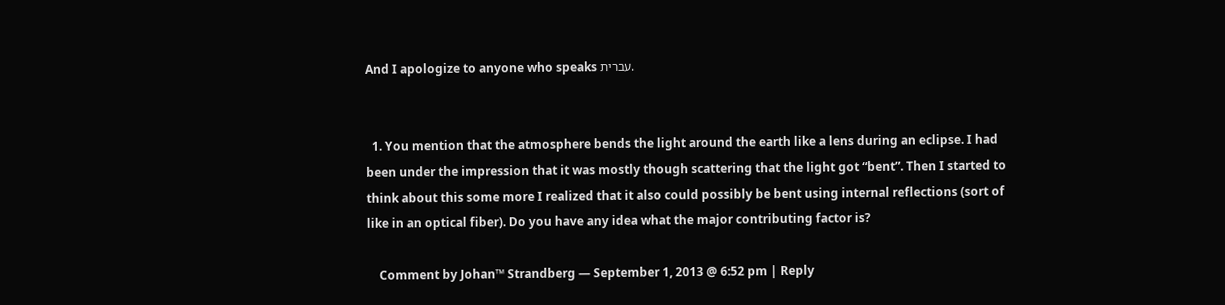And I apologize to anyone who speaks עברית.


  1. You mention that the atmosphere bends the light around the earth like a lens during an eclipse. I had been under the impression that it was mostly though scattering that the light got “bent”. Then I started to think about this some more I realized that it also could possibly be bent using internal reflections (sort of like in an optical fiber). Do you have any idea what the major contributing factor is?

    Comment by Johan™ Strandberg — September 1, 2013 @ 6:52 pm | Reply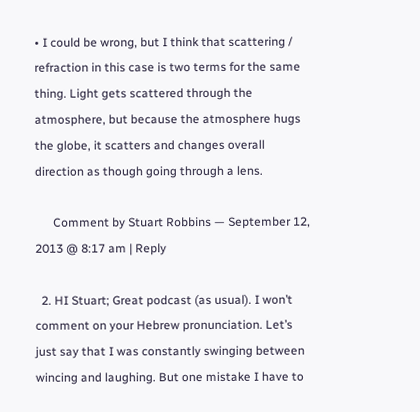• I could be wrong, but I think that scattering / refraction in this case is two terms for the same thing. Light gets scattered through the atmosphere, but because the atmosphere hugs the globe, it scatters and changes overall direction as though going through a lens.

      Comment by Stuart Robbins — September 12, 2013 @ 8:17 am | Reply

  2. HI Stuart; Great podcast (as usual). I won’t comment on your Hebrew pronunciation. Let’s just say that I was constantly swinging between wincing and laughing. But one mistake I have to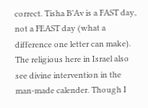correct. Tisha B’Av is a FAST day, not a FEAST day (what a difference one letter can make). The religious here in Israel also see divine intervention in the man-made calender. Though I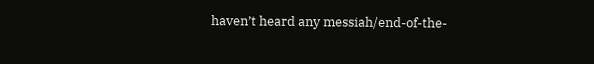haven’t heard any messiah/end-of-the-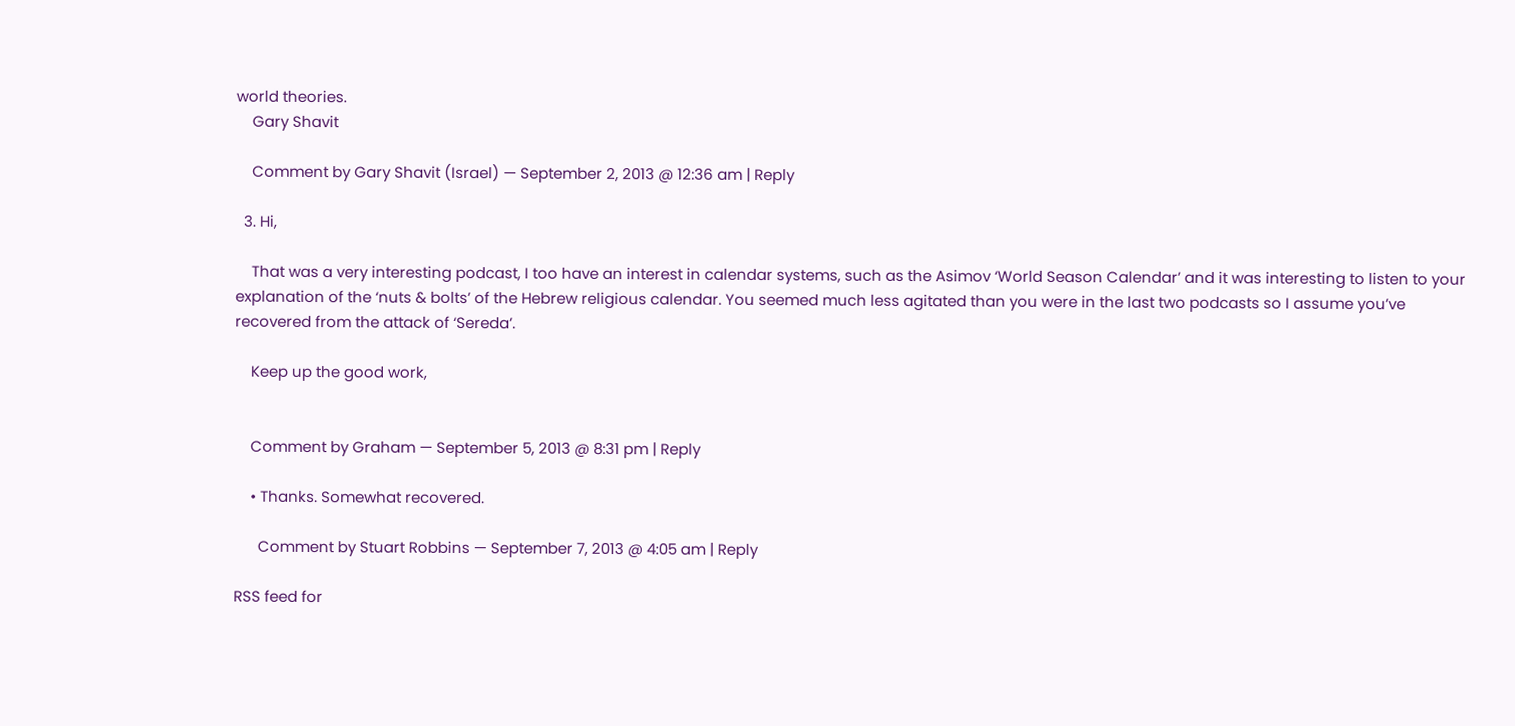world theories.
    Gary Shavit

    Comment by Gary Shavit (Israel) — September 2, 2013 @ 12:36 am | Reply

  3. Hi,

    That was a very interesting podcast, I too have an interest in calendar systems, such as the Asimov ‘World Season Calendar’ and it was interesting to listen to your explanation of the ‘nuts & bolts’ of the Hebrew religious calendar. You seemed much less agitated than you were in the last two podcasts so I assume you’ve recovered from the attack of ‘Sereda’.

    Keep up the good work,


    Comment by Graham — September 5, 2013 @ 8:31 pm | Reply

    • Thanks. Somewhat recovered.

      Comment by Stuart Robbins — September 7, 2013 @ 4:05 am | Reply

RSS feed for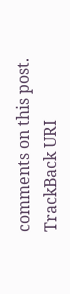comments on this post. TrackBack URI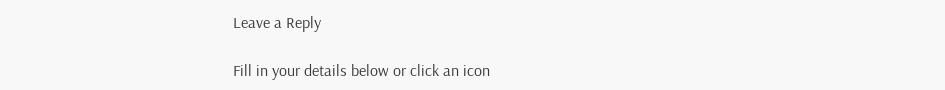Leave a Reply

Fill in your details below or click an icon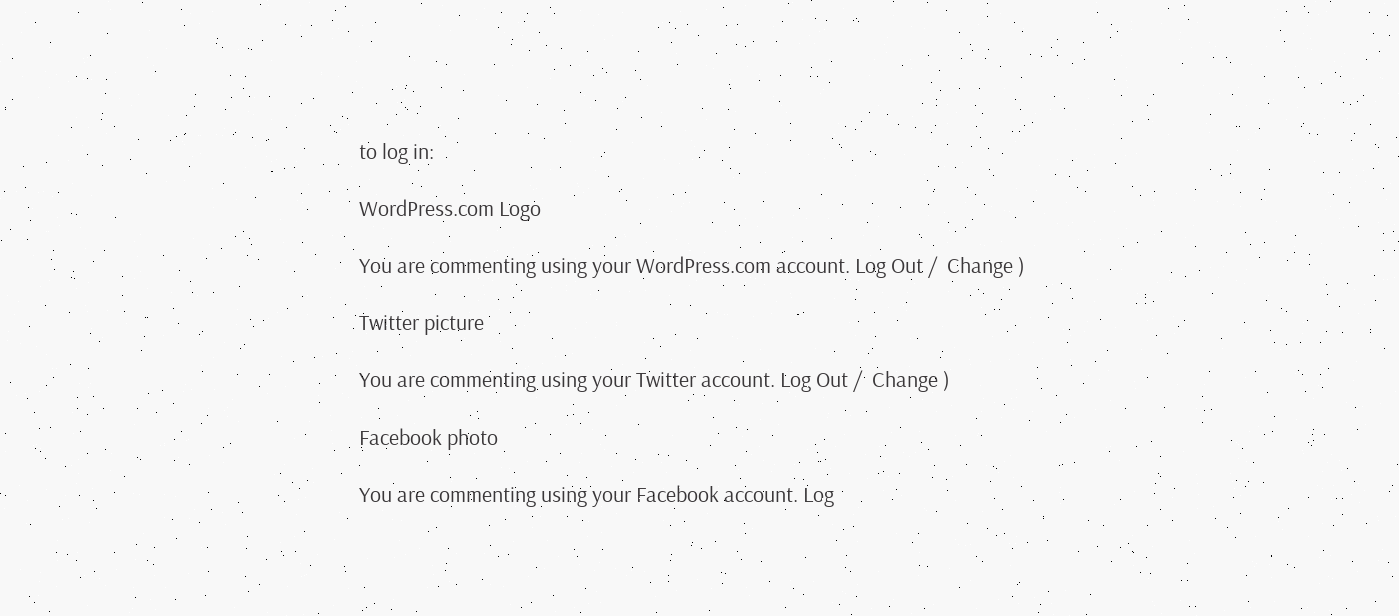to log in:

WordPress.com Logo

You are commenting using your WordPress.com account. Log Out /  Change )

Twitter picture

You are commenting using your Twitter account. Log Out /  Change )

Facebook photo

You are commenting using your Facebook account. Log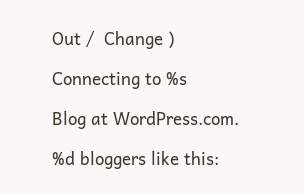Out /  Change )

Connecting to %s

Blog at WordPress.com.

%d bloggers like this: